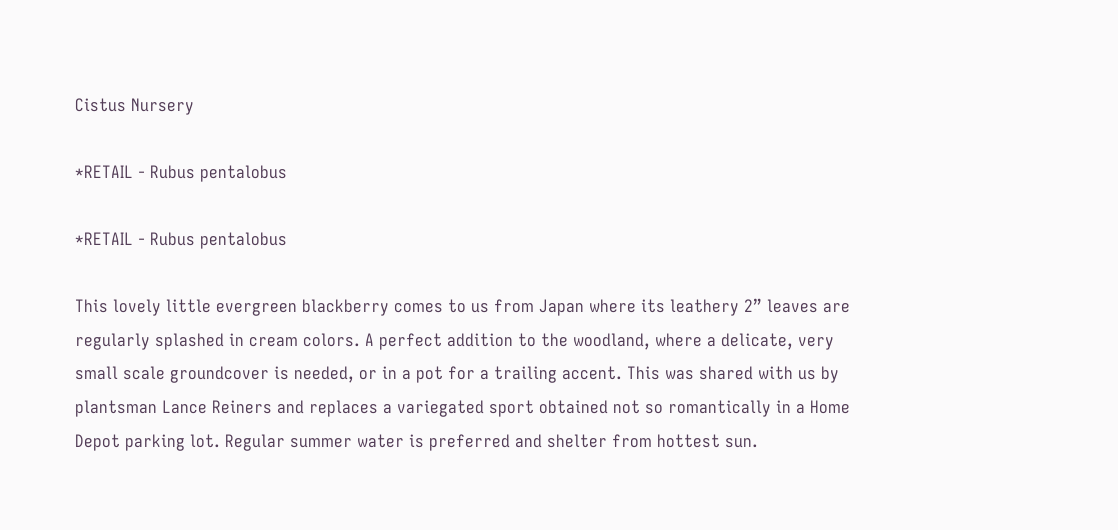Cistus Nursery

*RETAIL - Rubus pentalobus

*RETAIL - Rubus pentalobus

This lovely little evergreen blackberry comes to us from Japan where its leathery 2” leaves are regularly splashed in cream colors. A perfect addition to the woodland, where a delicate, very small scale groundcover is needed, or in a pot for a trailing accent. This was shared with us by plantsman Lance Reiners and replaces a variegated sport obtained not so romantically in a Home Depot parking lot. Regular summer water is preferred and shelter from hottest sun.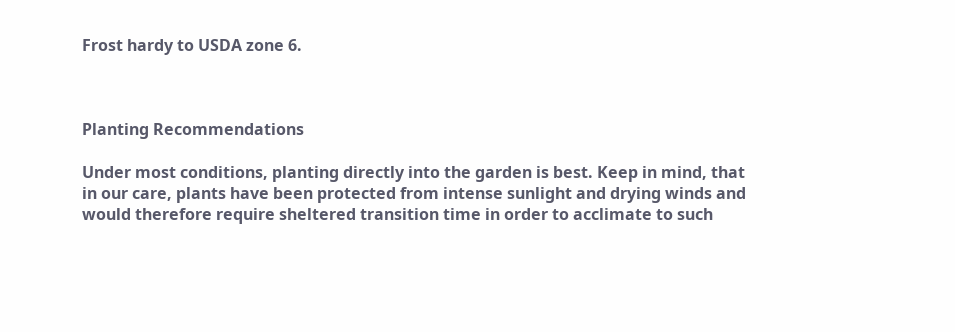Frost hardy to USDA zone 6.



Planting Recommendations

Under most conditions, planting directly into the garden is best. Keep in mind, that in our care, plants have been protected from intense sunlight and drying winds and would therefore require sheltered transition time in order to acclimate to such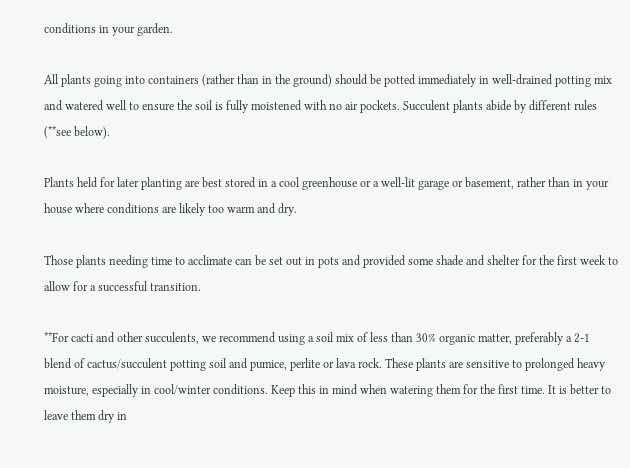conditions in your garden.

All plants going into containers (rather than in the ground) should be potted immediately in well-drained potting mix and watered well to ensure the soil is fully moistened with no air pockets. Succulent plants abide by different rules (**see below).

Plants held for later planting are best stored in a cool greenhouse or a well-lit garage or basement, rather than in your house where conditions are likely too warm and dry.

Those plants needing time to acclimate can be set out in pots and provided some shade and shelter for the first week to allow for a successful transition.

**For cacti and other succulents, we recommend using a soil mix of less than 30% organic matter, preferably a 2-1 blend of cactus/succulent potting soil and pumice, perlite or lava rock. These plants are sensitive to prolonged heavy moisture, especially in cool/winter conditions. Keep this in mind when watering them for the first time. It is better to leave them dry in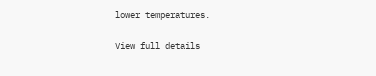lower temperatures.

View full details